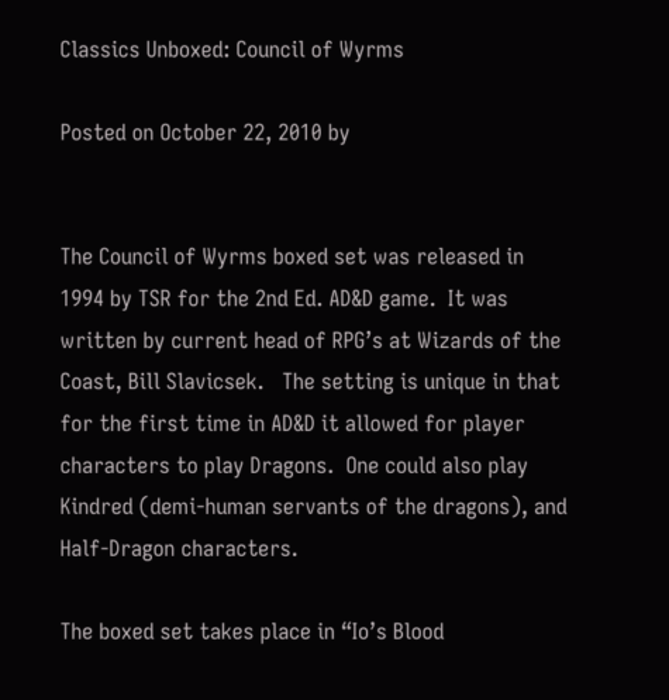Classics Unboxed: Council of Wyrms

Posted on October 22, 2010 by


The Council of Wyrms boxed set was released in 1994 by TSR for the 2nd Ed. AD&D game.  It was written by current head of RPG’s at Wizards of the Coast, Bill Slavicsek.   The setting is unique in that for the first time in AD&D it allowed for player characters to play Dragons.  One could also play Kindred (demi-human servants of the dragons), and Half-Dragon characters.

The boxed set takes place in “Io’s Blood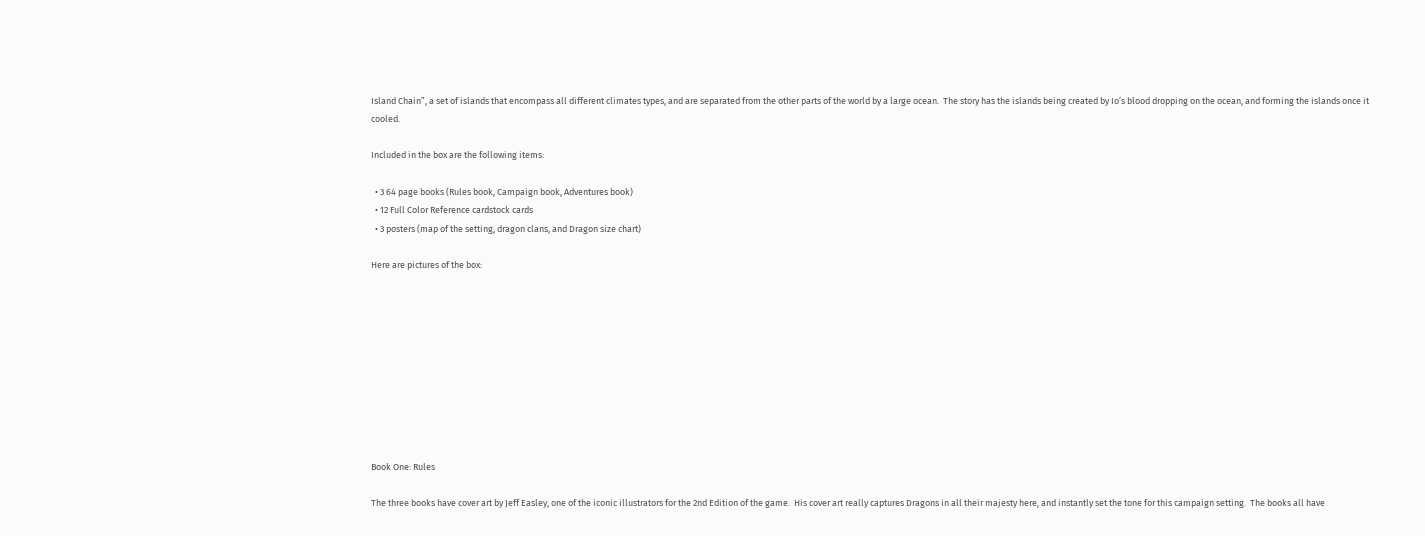Island Chain”, a set of islands that encompass all different climates types, and are separated from the other parts of the world by a large ocean.  The story has the islands being created by Io’s blood dropping on the ocean, and forming the islands once it cooled.

Included in the box are the following items:

  • 3 64 page books (Rules book, Campaign book, Adventures book)
  • 12 Full Color Reference cardstock cards
  • 3 posters (map of the setting, dragon clans, and Dragon size chart)

Here are pictures of the box:










Book One: Rules

The three books have cover art by Jeff Easley, one of the iconic illustrators for the 2nd Edition of the game.  His cover art really captures Dragons in all their majesty here, and instantly set the tone for this campaign setting.  The books all have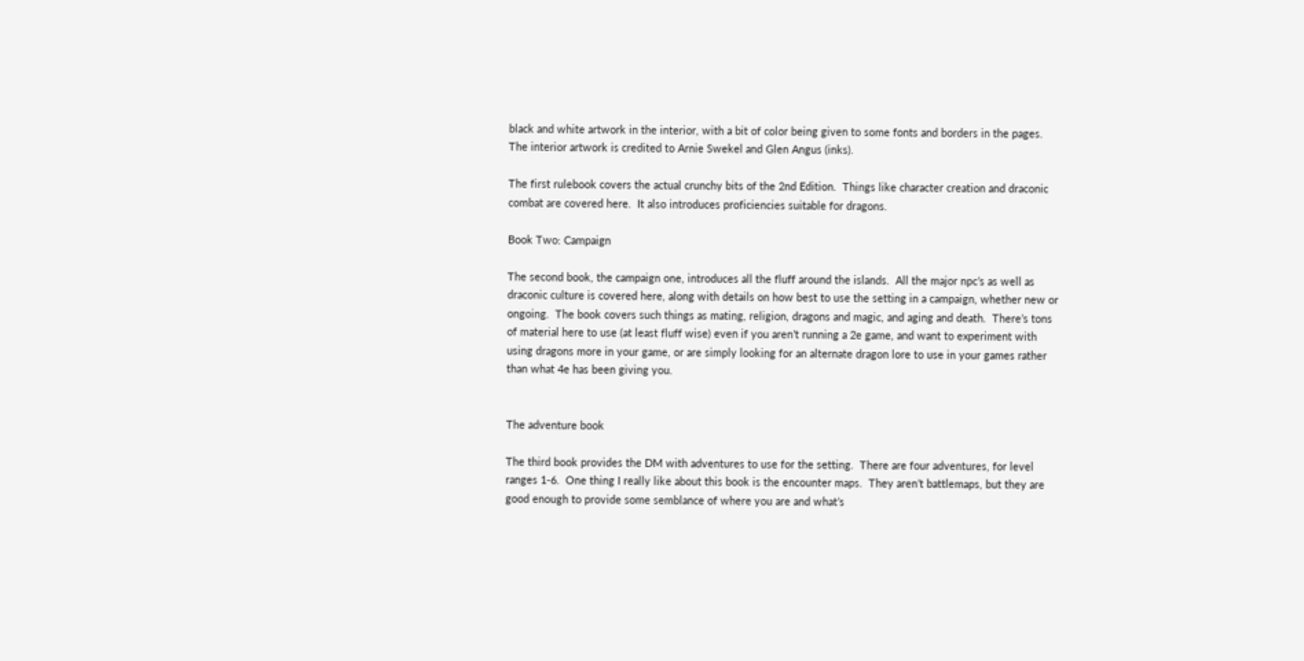black and white artwork in the interior, with a bit of color being given to some fonts and borders in the pages.  The interior artwork is credited to Arnie Swekel and Glen Angus (inks).

The first rulebook covers the actual crunchy bits of the 2nd Edition.  Things like character creation and draconic combat are covered here.  It also introduces proficiencies suitable for dragons.

Book Two: Campaign

The second book, the campaign one, introduces all the fluff around the islands.  All the major npc’s as well as draconic culture is covered here, along with details on how best to use the setting in a campaign, whether new or ongoing.  The book covers such things as mating, religion, dragons and magic, and aging and death.  There’s tons of material here to use (at least fluff wise) even if you aren’t running a 2e game, and want to experiment with using dragons more in your game, or are simply looking for an alternate dragon lore to use in your games rather than what 4e has been giving you.


The adventure book

The third book provides the DM with adventures to use for the setting.  There are four adventures, for level ranges 1-6.  One thing I really like about this book is the encounter maps.  They aren’t battlemaps, but they are good enough to provide some semblance of where you are and what’s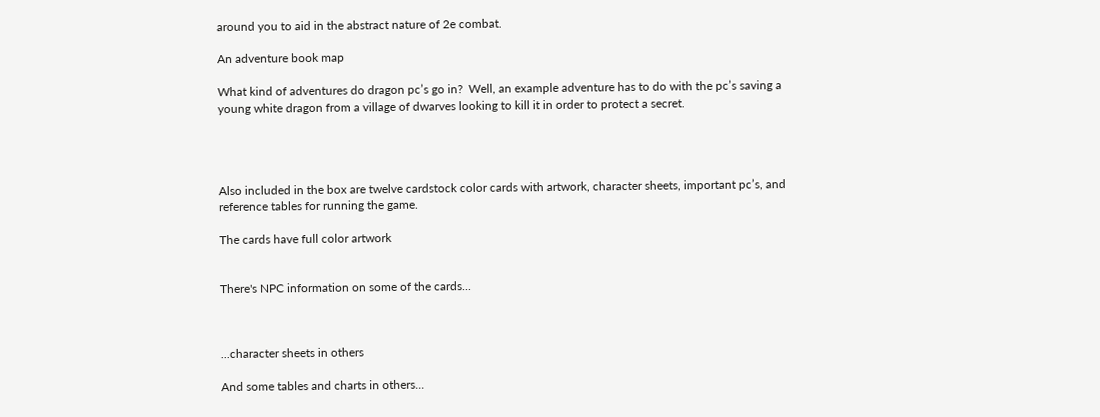around you to aid in the abstract nature of 2e combat.

An adventure book map

What kind of adventures do dragon pc’s go in?  Well, an example adventure has to do with the pc’s saving a young white dragon from a village of dwarves looking to kill it in order to protect a secret.




Also included in the box are twelve cardstock color cards with artwork, character sheets, important pc’s, and reference tables for running the game.

The cards have full color artwork


There's NPC information on some of the cards...



...character sheets in others

And some tables and charts in others...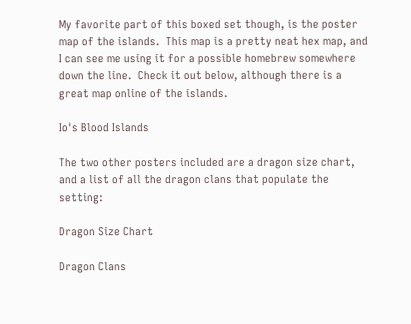My favorite part of this boxed set though, is the poster map of the islands.  This map is a pretty neat hex map, and I can see me using it for a possible homebrew somewhere down the line.  Check it out below, although there is a great map online of the islands.

Io's Blood Islands

The two other posters included are a dragon size chart, and a list of all the dragon clans that populate the setting:

Dragon Size Chart

Dragon Clans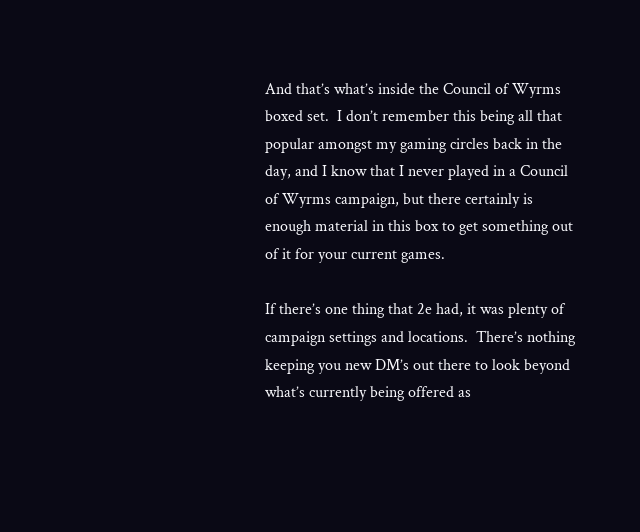And that’s what’s inside the Council of Wyrms boxed set.  I don’t remember this being all that popular amongst my gaming circles back in the day, and I know that I never played in a Council of Wyrms campaign, but there certainly is enough material in this box to get something out of it for your current games.

If there’s one thing that 2e had, it was plenty of campaign settings and locations.  There’s nothing keeping you new DM’s out there to look beyond what’s currently being offered as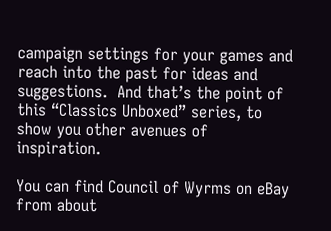campaign settings for your games and reach into the past for ideas and suggestions.  And that’s the point of this “Classics Unboxed” series, to show you other avenues of inspiration.

You can find Council of Wyrms on eBay from about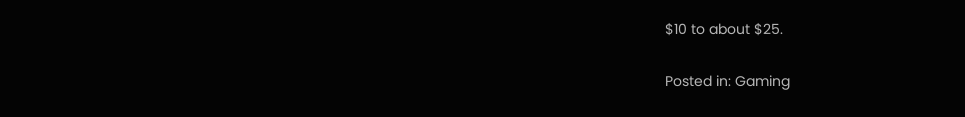$10 to about $25.

Posted in: Gaming